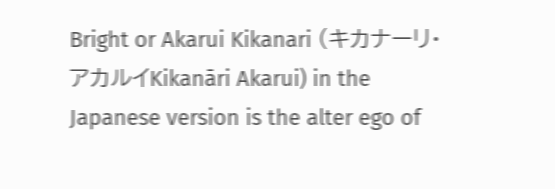Bright or Akarui Kikanari (キカナーリ・アカルイKikanāri Akarui) in the Japanese version is the alter ego of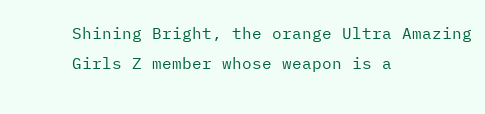Shining Bright, the orange Ultra Amazing Girls Z member whose weapon is a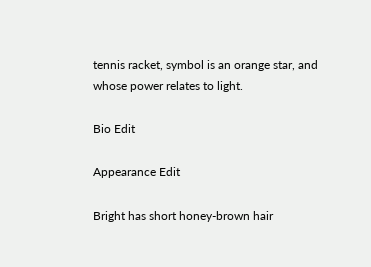tennis racket, symbol is an orange star, and whose power relates to light.

Bio Edit

Appearance Edit

Bright has short honey-brown hair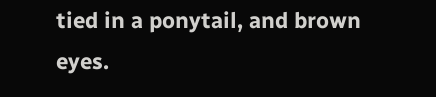tied in a ponytail, and brown eyes.